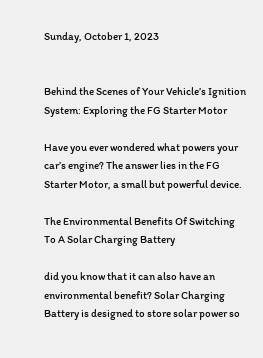Sunday, October 1, 2023


Behind the Scenes of Your Vehicle’s Ignition System: Exploring the FG Starter Motor

Have you ever wondered what powers your car’s engine? The answer lies in the FG Starter Motor, a small but powerful device.

The Environmental Benefits Of Switching To A Solar Charging Battery

did you know that it can also have an environmental benefit? Solar Charging Battery is designed to store solar power so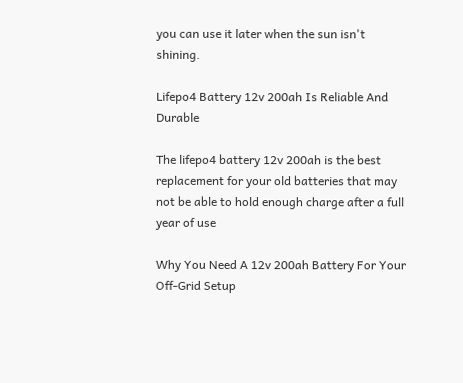you can use it later when the sun isn't shining.

Lifepo4 Battery 12v 200ah Is Reliable And Durable

The lifepo4 battery 12v 200ah is the best replacement for your old batteries that may not be able to hold enough charge after a full year of use

Why You Need A 12v 200ah Battery For Your Off-Grid Setup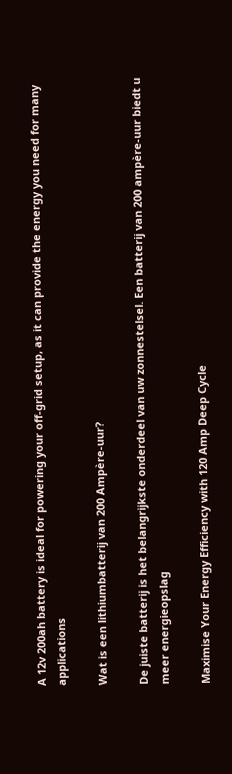A 12v 200ah battery is ideal for powering your off-grid setup, as it can provide the energy you need for many applications

Wat is een lithiumbatterij van 200 Ampère-uur?

De juiste batterij is het belangrijkste onderdeel van uw zonnestelsel. Een batterij van 200 ampère-uur biedt u meer energieopslag

Maximise Your Energy Efficiency with 120 Amp Deep Cycle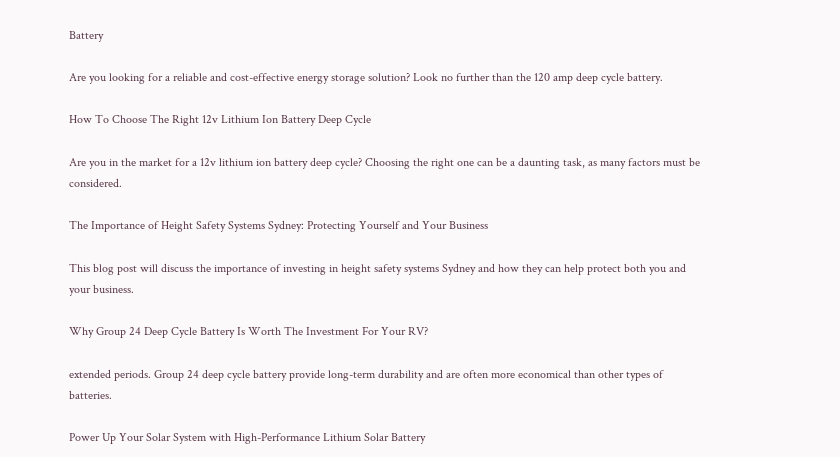Battery

Are you looking for a reliable and cost-effective energy storage solution? Look no further than the 120 amp deep cycle battery.

How To Choose The Right 12v Lithium Ion Battery Deep Cycle

Are you in the market for a 12v lithium ion battery deep cycle? Choosing the right one can be a daunting task, as many factors must be considered.

The Importance of Height Safety Systems Sydney: Protecting Yourself and Your Business

This blog post will discuss the importance of investing in height safety systems Sydney and how they can help protect both you and your business.

Why Group 24 Deep Cycle Battery Is Worth The Investment For Your RV?

extended periods. Group 24 deep cycle battery provide long-term durability and are often more economical than other types of batteries.

Power Up Your Solar System with High-Performance Lithium Solar Battery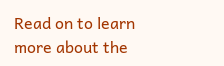Read on to learn more about the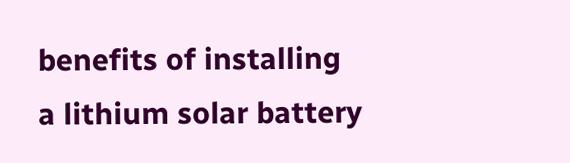benefits of installing a lithium solar battery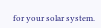for your solar system.